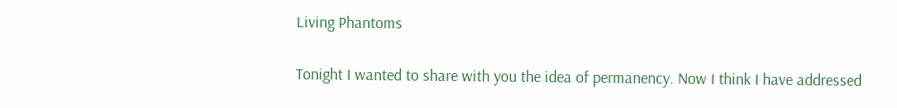Living Phantoms

Tonight I wanted to share with you the idea of permanency. Now I think I have addressed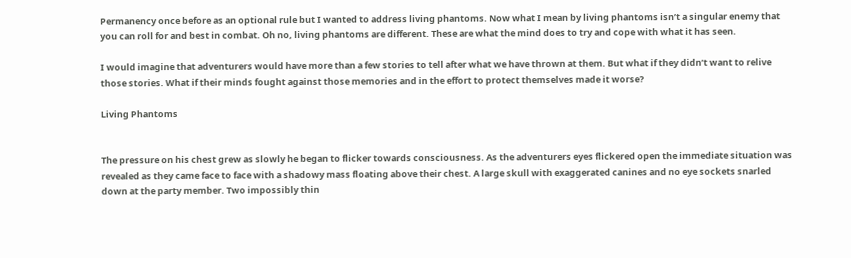Permanency once before as an optional rule but I wanted to address living phantoms. Now what I mean by living phantoms isn’t a singular enemy that you can roll for and best in combat. Oh no, living phantoms are different. These are what the mind does to try and cope with what it has seen.

I would imagine that adventurers would have more than a few stories to tell after what we have thrown at them. But what if they didn’t want to relive those stories. What if their minds fought against those memories and in the effort to protect themselves made it worse?

Living Phantoms


The pressure on his chest grew as slowly he began to flicker towards consciousness. As the adventurers eyes flickered open the immediate situation was revealed as they came face to face with a shadowy mass floating above their chest. A large skull with exaggerated canines and no eye sockets snarled down at the party member. Two impossibly thin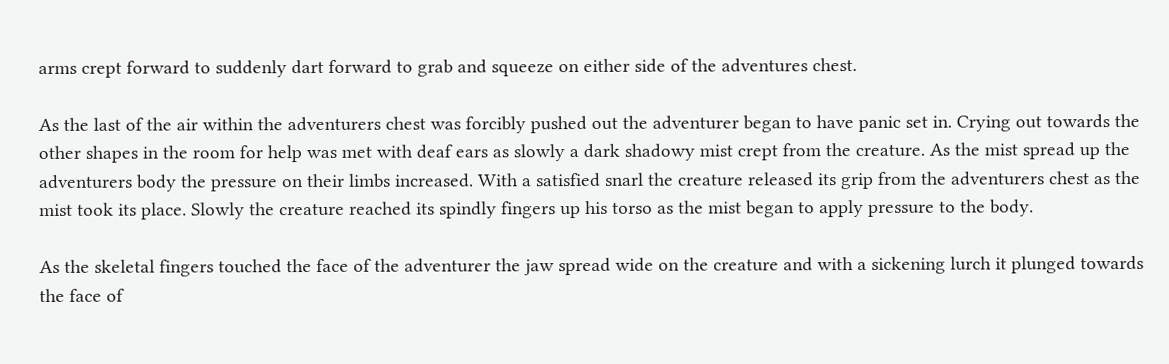arms crept forward to suddenly dart forward to grab and squeeze on either side of the adventures chest.

As the last of the air within the adventurers chest was forcibly pushed out the adventurer began to have panic set in. Crying out towards the other shapes in the room for help was met with deaf ears as slowly a dark shadowy mist crept from the creature. As the mist spread up the adventurers body the pressure on their limbs increased. With a satisfied snarl the creature released its grip from the adventurers chest as the mist took its place. Slowly the creature reached its spindly fingers up his torso as the mist began to apply pressure to the body.

As the skeletal fingers touched the face of the adventurer the jaw spread wide on the creature and with a sickening lurch it plunged towards the face of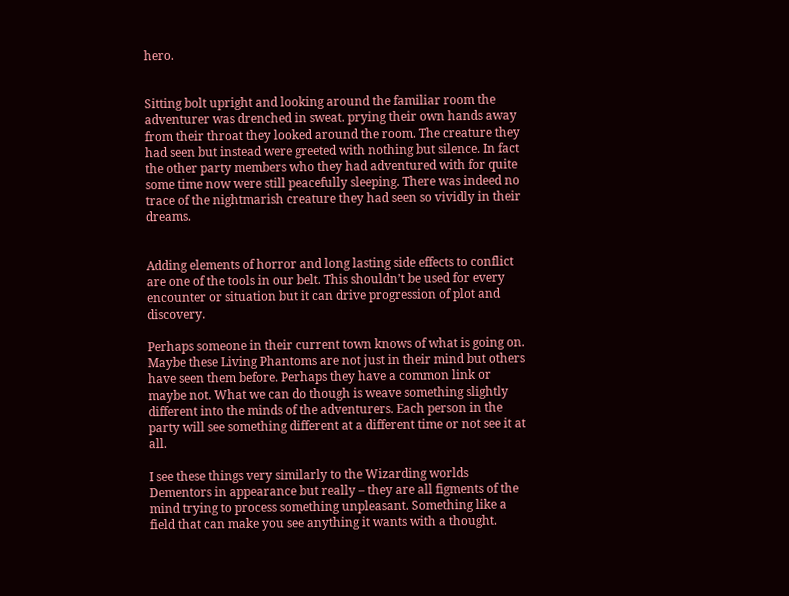hero.


Sitting bolt upright and looking around the familiar room the adventurer was drenched in sweat. prying their own hands away from their throat they looked around the room. The creature they had seen but instead were greeted with nothing but silence. In fact the other party members who they had adventured with for quite some time now were still peacefully sleeping. There was indeed no trace of the nightmarish creature they had seen so vividly in their dreams.


Adding elements of horror and long lasting side effects to conflict are one of the tools in our belt. This shouldn’t be used for every encounter or situation but it can drive progression of plot and discovery.

Perhaps someone in their current town knows of what is going on. Maybe these Living Phantoms are not just in their mind but others have seen them before. Perhaps they have a common link or maybe not. What we can do though is weave something slightly different into the minds of the adventurers. Each person in the party will see something different at a different time or not see it at all.

I see these things very similarly to the Wizarding worlds Dementors in appearance but really – they are all figments of the mind trying to process something unpleasant. Something like a field that can make you see anything it wants with a thought.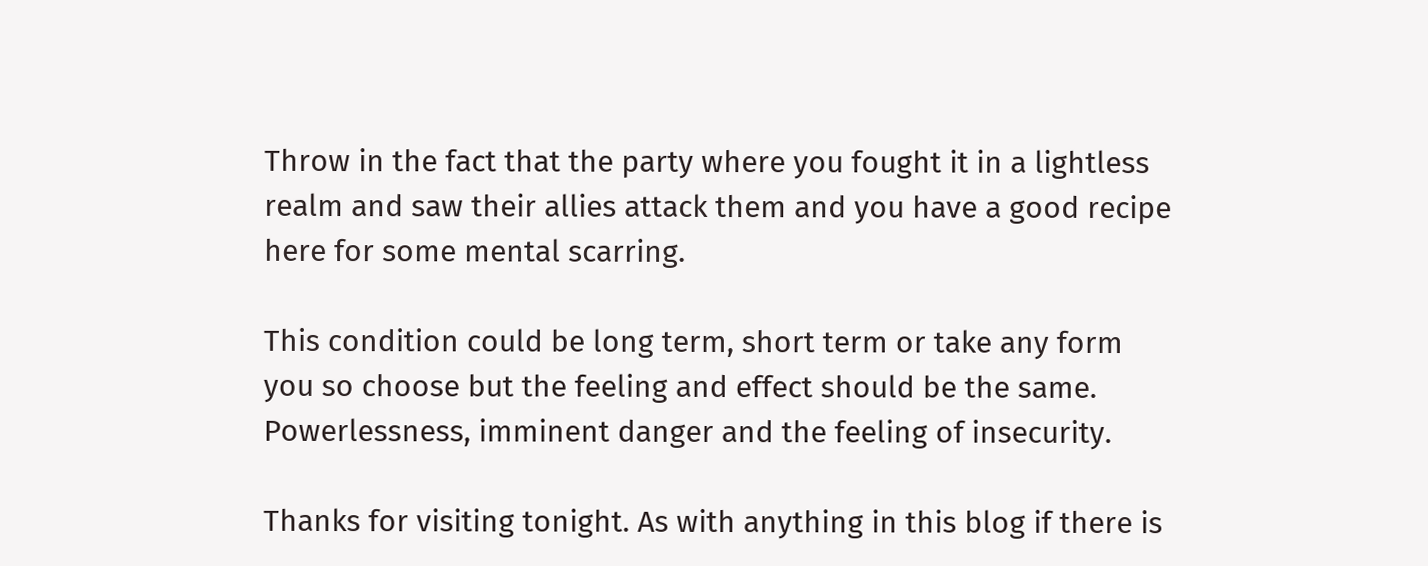Throw in the fact that the party where you fought it in a lightless realm and saw their allies attack them and you have a good recipe here for some mental scarring.

This condition could be long term, short term or take any form you so choose but the feeling and effect should be the same. Powerlessness, imminent danger and the feeling of insecurity.

Thanks for visiting tonight. As with anything in this blog if there is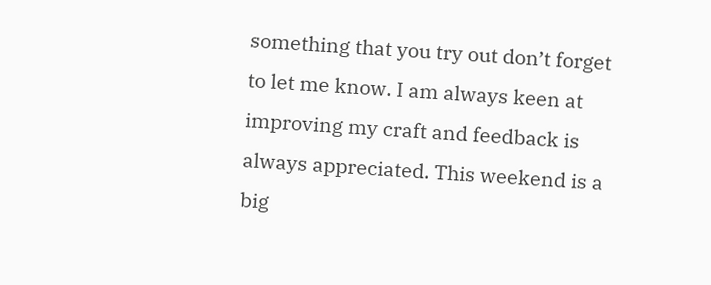something that you try out don’t forget to let me know. I am always keen at improving my craft and feedback is always appreciated. This weekend is a big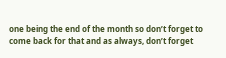one being the end of the month so don’t forget to come back for that and as always, don’t forget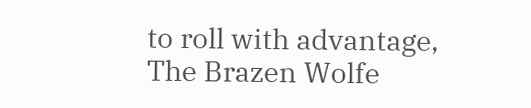to roll with advantage,
The Brazen Wolfe